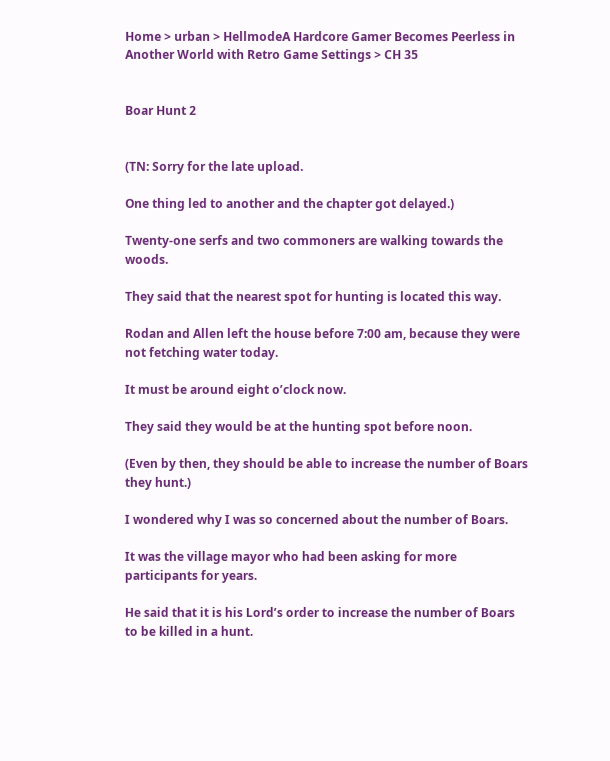Home > urban > HellmodeA Hardcore Gamer Becomes Peerless in Another World with Retro Game Settings > CH 35


Boar Hunt 2


(TN: Sorry for the late upload.

One thing led to another and the chapter got delayed.)

Twenty-one serfs and two commoners are walking towards the woods.

They said that the nearest spot for hunting is located this way.

Rodan and Allen left the house before 7:00 am, because they were not fetching water today.

It must be around eight o’clock now.

They said they would be at the hunting spot before noon.

(Even by then, they should be able to increase the number of Boars they hunt.)

I wondered why I was so concerned about the number of Boars.

It was the village mayor who had been asking for more participants for years.

He said that it is his Lord’s order to increase the number of Boars to be killed in a hunt.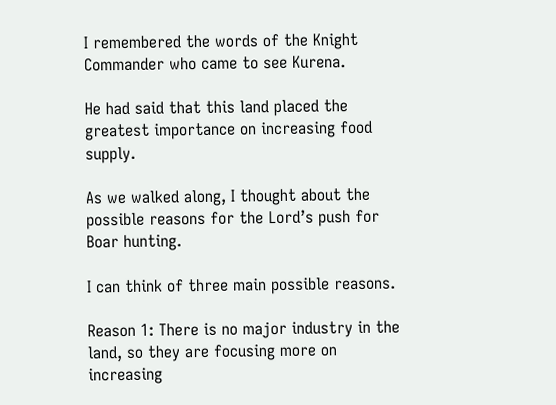I remembered the words of the Knight Commander who came to see Kurena.

He had said that this land placed the greatest importance on increasing food supply.

As we walked along, I thought about the possible reasons for the Lord’s push for Boar hunting.

I can think of three main possible reasons.

Reason 1: There is no major industry in the land, so they are focusing more on increasing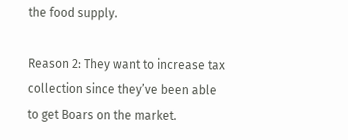the food supply.

Reason 2: They want to increase tax collection since they’ve been able to get Boars on the market.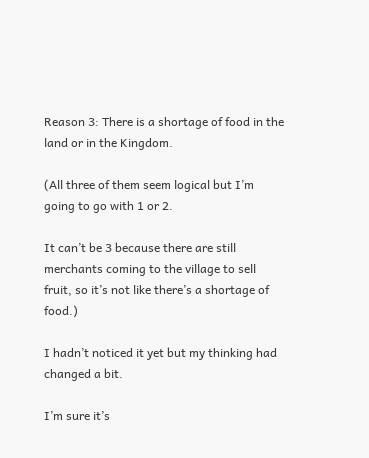Reason 3: There is a shortage of food in the land or in the Kingdom.

(All three of them seem logical but I’m going to go with 1 or 2.

It can’t be 3 because there are still merchants coming to the village to sell fruit, so it’s not like there’s a shortage of food.)

I hadn’t noticed it yet but my thinking had changed a bit.

I’m sure it’s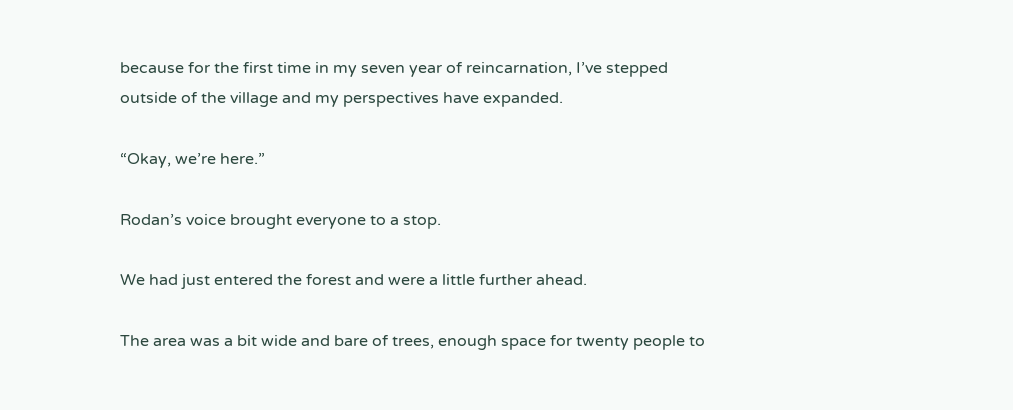because for the first time in my seven year of reincarnation, I’ve stepped outside of the village and my perspectives have expanded.

“Okay, we’re here.”

Rodan’s voice brought everyone to a stop.

We had just entered the forest and were a little further ahead.

The area was a bit wide and bare of trees, enough space for twenty people to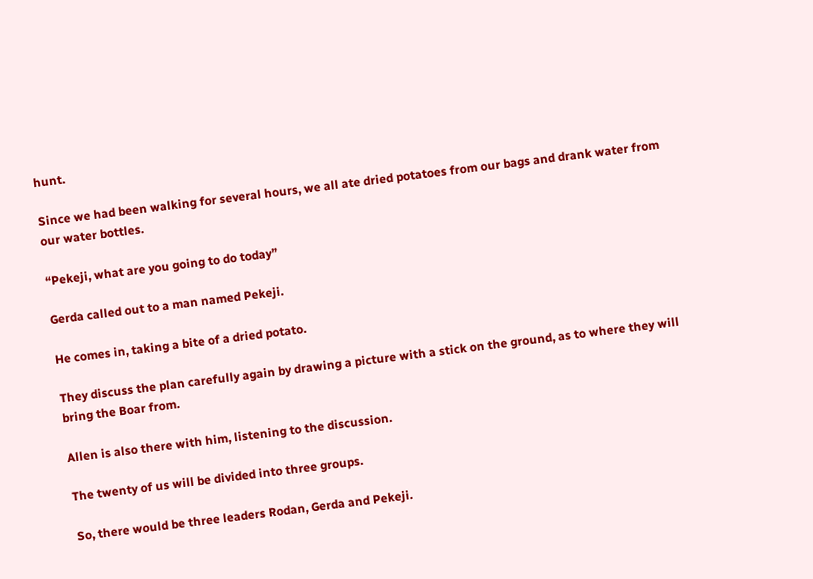hunt.

Since we had been walking for several hours, we all ate dried potatoes from our bags and drank water from our water bottles.

“Pekeji, what are you going to do today”

Gerda called out to a man named Pekeji.

He comes in, taking a bite of a dried potato.

They discuss the plan carefully again by drawing a picture with a stick on the ground, as to where they will bring the Boar from.

Allen is also there with him, listening to the discussion.

The twenty of us will be divided into three groups.

So, there would be three leaders Rodan, Gerda and Pekeji.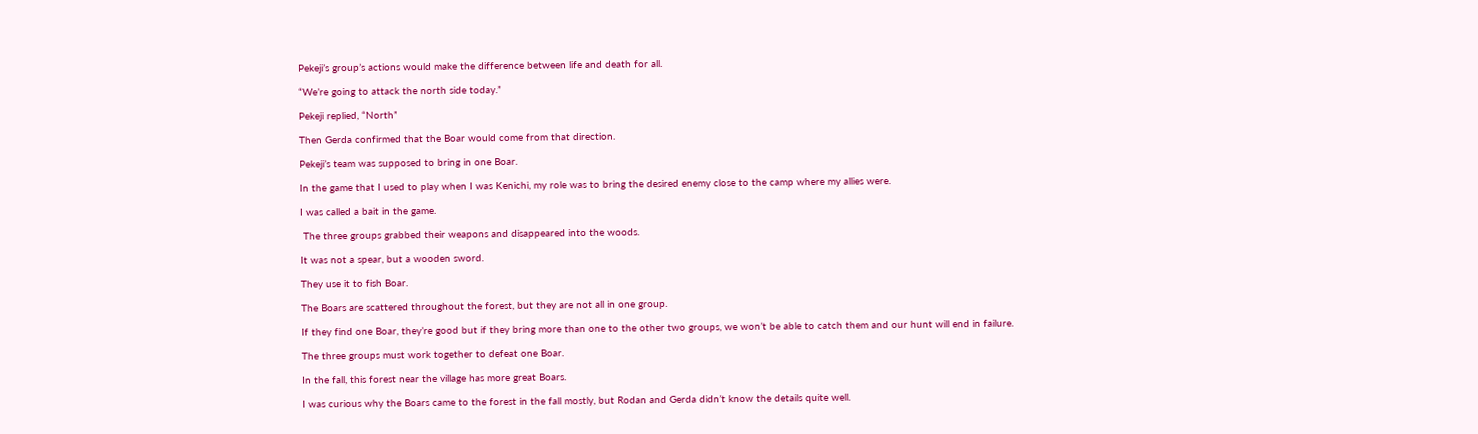Pekeji’s group’s actions would make the difference between life and death for all.

“We’re going to attack the north side today.”

Pekeji replied, “North”

Then Gerda confirmed that the Boar would come from that direction.

Pekeji’s team was supposed to bring in one Boar.

In the game that I used to play when I was Kenichi, my role was to bring the desired enemy close to the camp where my allies were.

I was called a bait in the game.

 The three groups grabbed their weapons and disappeared into the woods.

It was not a spear, but a wooden sword.

They use it to fish Boar.

The Boars are scattered throughout the forest, but they are not all in one group.

If they find one Boar, they’re good but if they bring more than one to the other two groups, we won’t be able to catch them and our hunt will end in failure.

The three groups must work together to defeat one Boar.

In the fall, this forest near the village has more great Boars.

I was curious why the Boars came to the forest in the fall mostly, but Rodan and Gerda didn’t know the details quite well.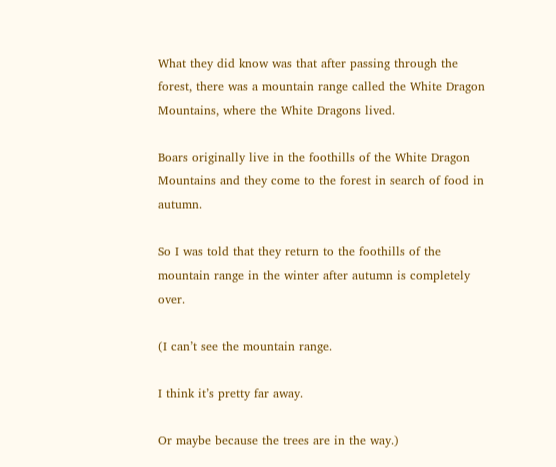What they did know was that after passing through the forest, there was a mountain range called the White Dragon Mountains, where the White Dragons lived.

Boars originally live in the foothills of the White Dragon Mountains and they come to the forest in search of food in autumn.

So I was told that they return to the foothills of the mountain range in the winter after autumn is completely over.

(I can’t see the mountain range.

I think it’s pretty far away.

Or maybe because the trees are in the way.)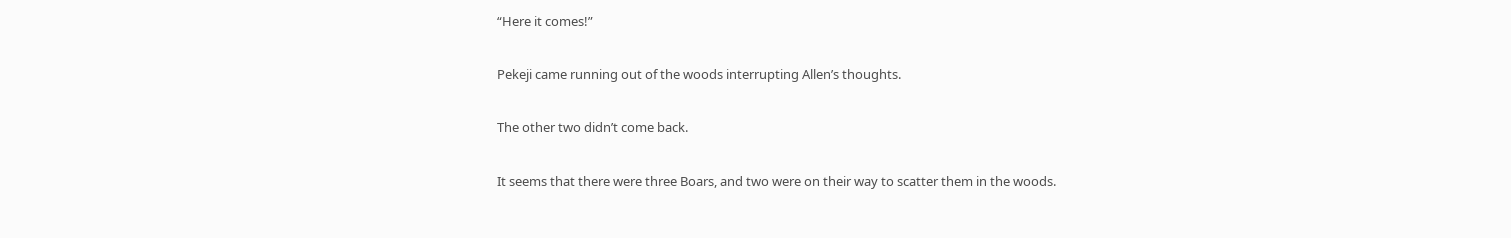“Here it comes!”

Pekeji came running out of the woods interrupting Allen’s thoughts.

The other two didn’t come back.

It seems that there were three Boars, and two were on their way to scatter them in the woods.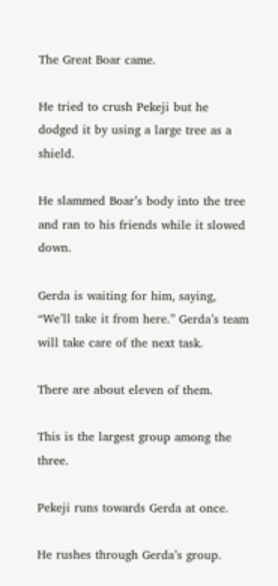The Great Boar came.

He tried to crush Pekeji but he dodged it by using a large tree as a shield.

He slammed Boar’s body into the tree and ran to his friends while it slowed down.

Gerda is waiting for him, saying, “We’ll take it from here.” Gerda’s team will take care of the next task.

There are about eleven of them.

This is the largest group among the three.

Pekeji runs towards Gerda at once.

He rushes through Gerda’s group.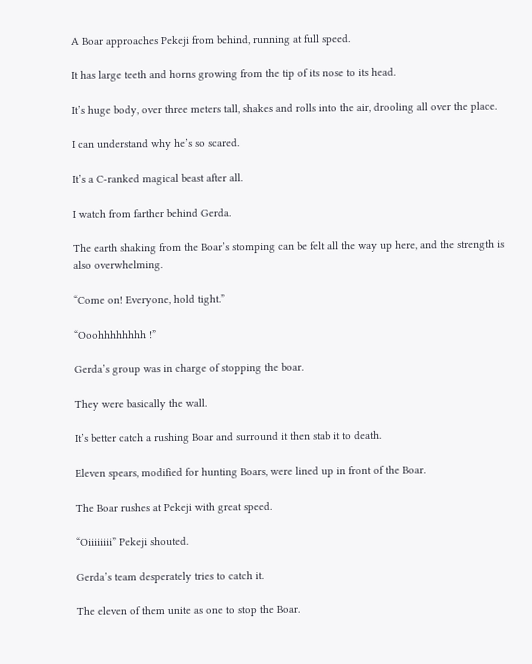A Boar approaches Pekeji from behind, running at full speed.

It has large teeth and horns growing from the tip of its nose to its head.

It’s huge body, over three meters tall, shakes and rolls into the air, drooling all over the place.

I can understand why he’s so scared.

It’s a C-ranked magical beast after all.

I watch from farther behind Gerda.

The earth shaking from the Boar’s stomping can be felt all the way up here, and the strength is also overwhelming.

“Come on! Everyone, hold tight.”

“Ooohhhhhhhh !”

Gerda’s group was in charge of stopping the boar.

They were basically the wall.

It’s better catch a rushing Boar and surround it then stab it to death.

Eleven spears, modified for hunting Boars, were lined up in front of the Boar.

The Boar rushes at Pekeji with great speed.

“Oiiiiiiii” Pekeji shouted.

Gerda’s team desperately tries to catch it.

The eleven of them unite as one to stop the Boar.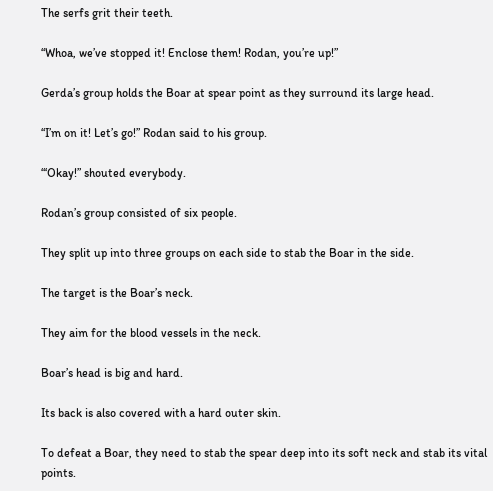The serfs grit their teeth.

“Whoa, we’ve stopped it! Enclose them! Rodan, you’re up!”

Gerda’s group holds the Boar at spear point as they surround its large head.

“I’m on it! Let’s go!” Rodan said to his group.

“‘Okay!” shouted everybody.

Rodan’s group consisted of six people.

They split up into three groups on each side to stab the Boar in the side.

The target is the Boar’s neck.

They aim for the blood vessels in the neck.

Boar’s head is big and hard.

Its back is also covered with a hard outer skin.

To defeat a Boar, they need to stab the spear deep into its soft neck and stab its vital points.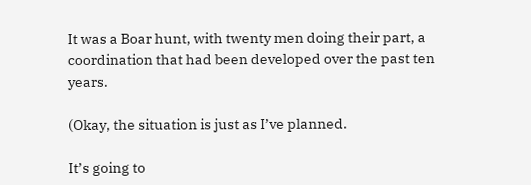It was a Boar hunt, with twenty men doing their part, a coordination that had been developed over the past ten years.

(Okay, the situation is just as I’ve planned.

It’s going to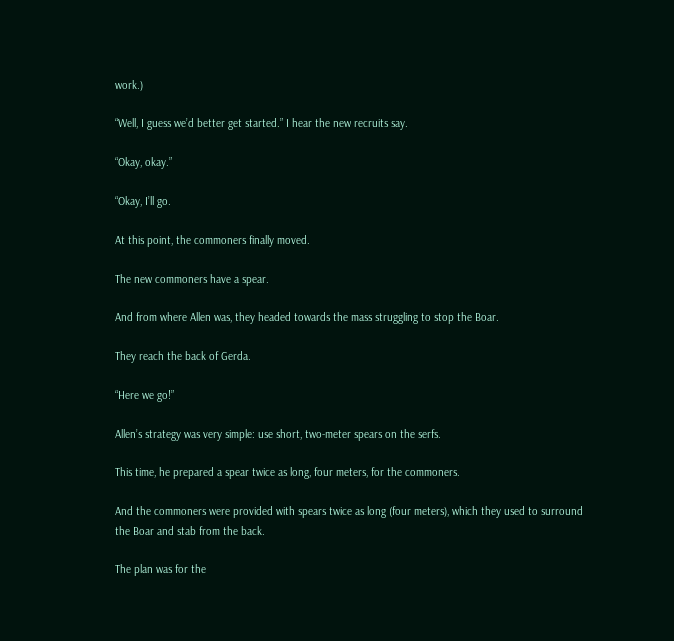work.)

“Well, I guess we’d better get started.” I hear the new recruits say.

“Okay, okay.”

“Okay, I’ll go.

At this point, the commoners finally moved.

The new commoners have a spear.

And from where Allen was, they headed towards the mass struggling to stop the Boar.

They reach the back of Gerda.

“Here we go!”

Allen’s strategy was very simple: use short, two-meter spears on the serfs.

This time, he prepared a spear twice as long, four meters, for the commoners.

And the commoners were provided with spears twice as long (four meters), which they used to surround the Boar and stab from the back.

The plan was for the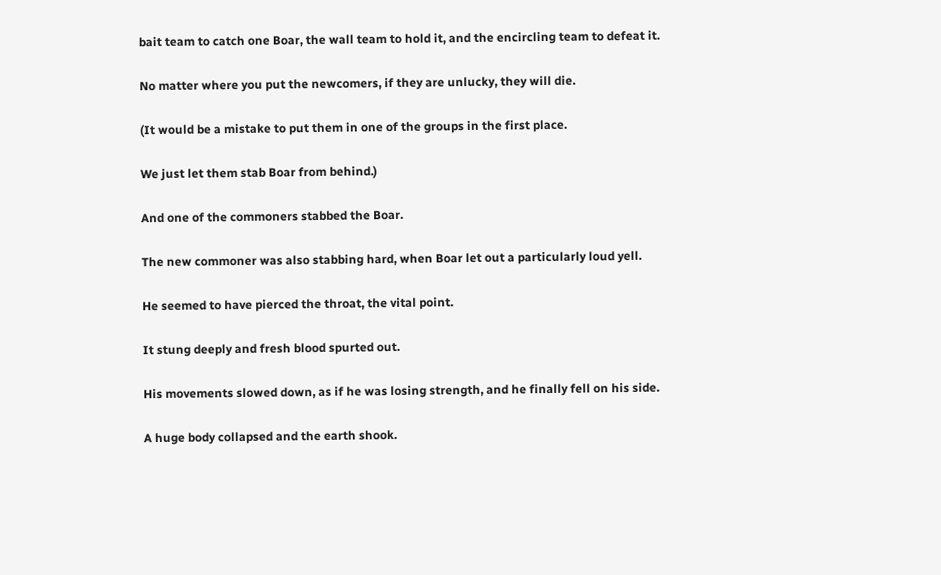bait team to catch one Boar, the wall team to hold it, and the encircling team to defeat it.

No matter where you put the newcomers, if they are unlucky, they will die.

(It would be a mistake to put them in one of the groups in the first place.

We just let them stab Boar from behind.)

And one of the commoners stabbed the Boar.

The new commoner was also stabbing hard, when Boar let out a particularly loud yell.

He seemed to have pierced the throat, the vital point.

It stung deeply and fresh blood spurted out.

His movements slowed down, as if he was losing strength, and he finally fell on his side.

A huge body collapsed and the earth shook.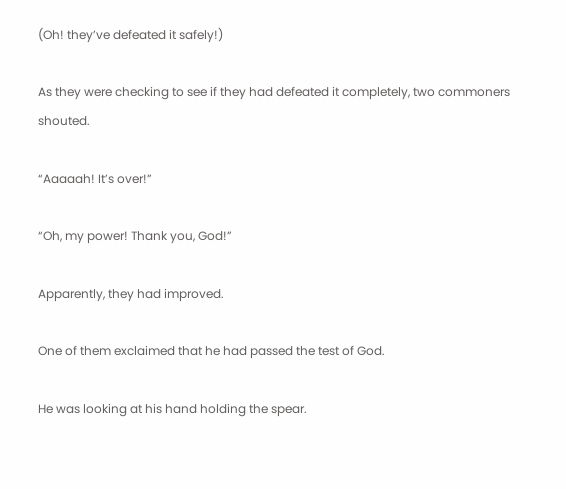(Oh! they’ve defeated it safely!)

As they were checking to see if they had defeated it completely, two commoners shouted.

“Aaaaah! It’s over!”

“Oh, my power! Thank you, God!”

Apparently, they had improved.

One of them exclaimed that he had passed the test of God.

He was looking at his hand holding the spear.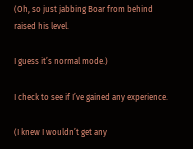(Oh, so just jabbing Boar from behind raised his level.

I guess it’s normal mode.)

I check to see if I’ve gained any experience.

(I knew I wouldn’t get any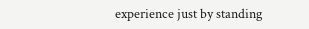experience just by standing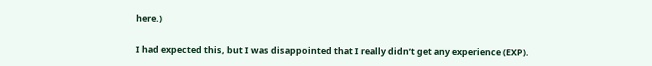here.)

I had expected this, but I was disappointed that I really didn’t get any experience (EXP).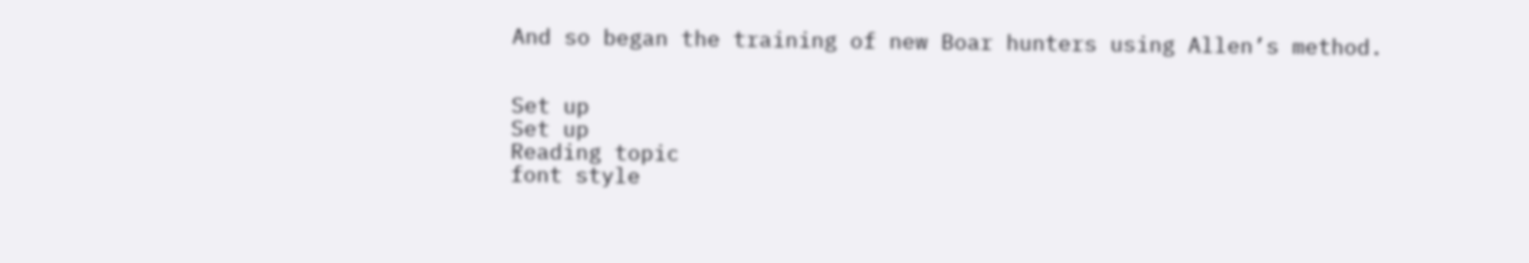And so began the training of new Boar hunters using Allen’s method.


Set up
Set up
Reading topic
font style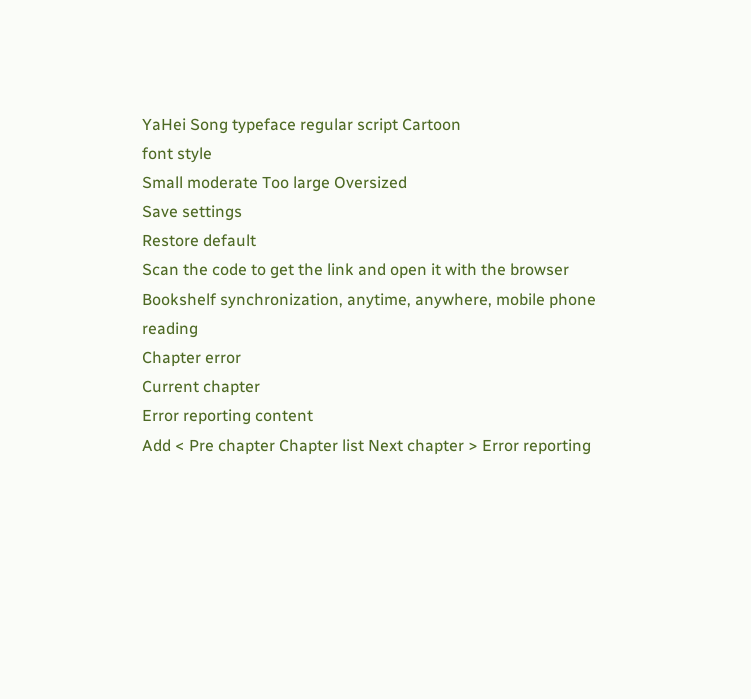YaHei Song typeface regular script Cartoon
font style
Small moderate Too large Oversized
Save settings
Restore default
Scan the code to get the link and open it with the browser
Bookshelf synchronization, anytime, anywhere, mobile phone reading
Chapter error
Current chapter
Error reporting content
Add < Pre chapter Chapter list Next chapter > Error reporting